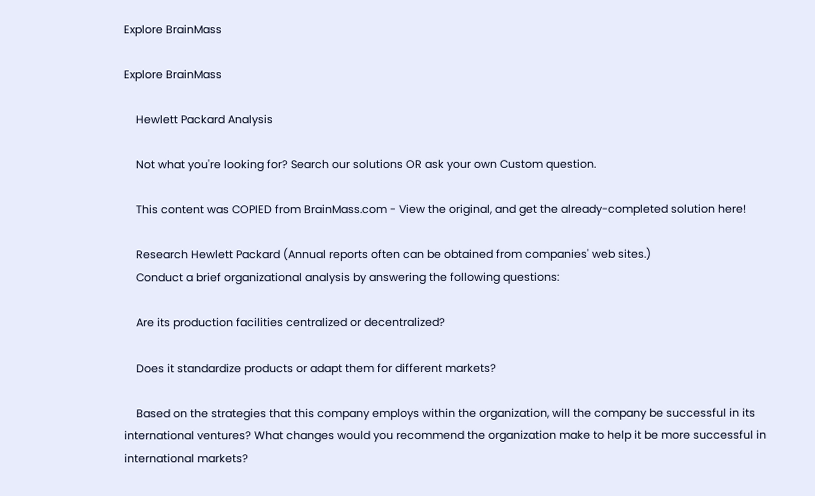Explore BrainMass

Explore BrainMass

    Hewlett Packard Analysis

    Not what you're looking for? Search our solutions OR ask your own Custom question.

    This content was COPIED from BrainMass.com - View the original, and get the already-completed solution here!

    Research Hewlett Packard (Annual reports often can be obtained from companies' web sites.)
    Conduct a brief organizational analysis by answering the following questions:

    Are its production facilities centralized or decentralized?

    Does it standardize products or adapt them for different markets?

    Based on the strategies that this company employs within the organization, will the company be successful in its international ventures? What changes would you recommend the organization make to help it be more successful in international markets?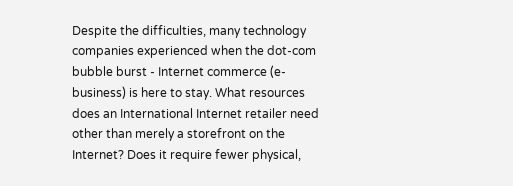Despite the difficulties, many technology companies experienced when the dot-com bubble burst - Internet commerce (e-business) is here to stay. What resources does an International Internet retailer need other than merely a storefront on the Internet? Does it require fewer physical,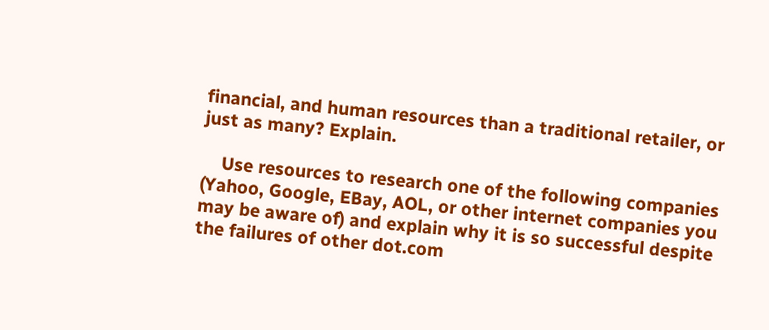financial, and human resources than a traditional retailer, or just as many? Explain.

    Use resources to research one of the following companies (Yahoo, Google, EBay, AOL, or other internet companies you may be aware of) and explain why it is so successful despite the failures of other dot.com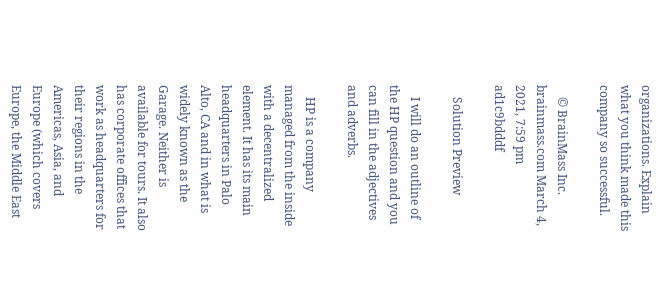organizations. Explain what you think made this company so successful.

    © BrainMass Inc. brainmass.com March 4, 2021, 7:59 pm ad1c9bdddf

    Solution Preview

    I will do an outline of the HP question and you can fill in the adjectives and adverbs.

    HP is a company managed from the inside with a decentralized element. It has its main headquarters in Palo Alto, CA and in what is widely known as the Garage. Neither is available for tours. It also has corporate offices that work as headquarters for their regions in the Americas, Asia, and Europe (which covers Europe, the Middle East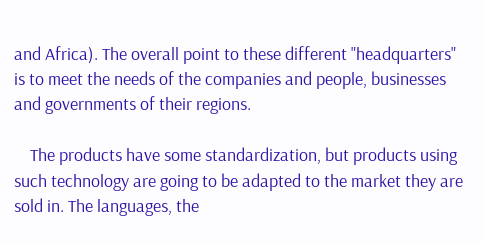and Africa). The overall point to these different "headquarters" is to meet the needs of the companies and people, businesses and governments of their regions.

    The products have some standardization, but products using such technology are going to be adapted to the market they are sold in. The languages, the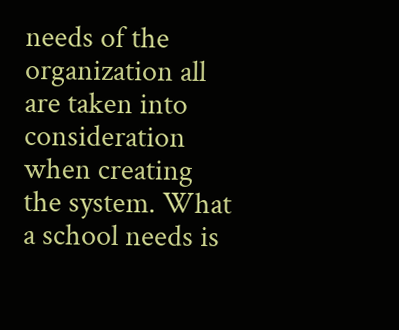needs of the organization all are taken into consideration when creating the system. What a school needs is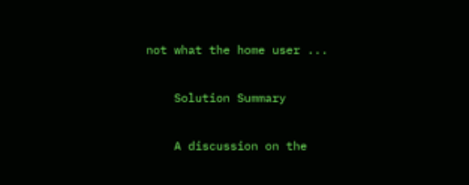not what the home user ...

    Solution Summary

    A discussion on the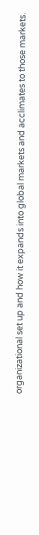organizational set up and how it expands into global markets and acclimates to those markets.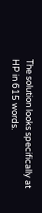The solution looks specifically at HP in 615 words.